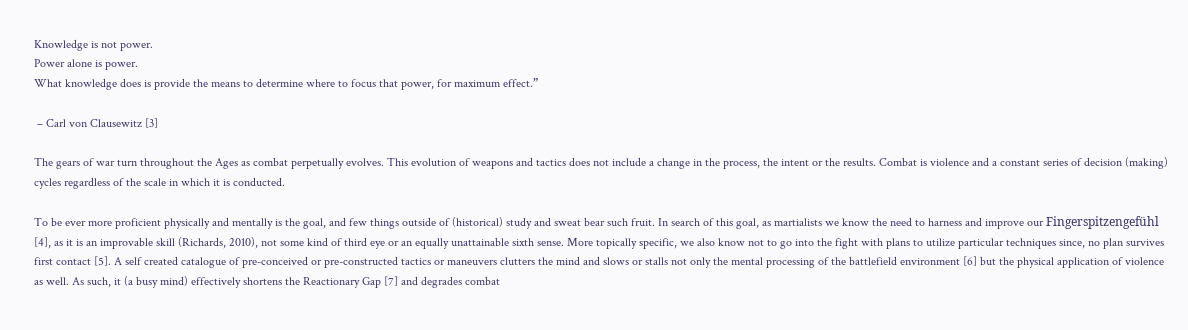Knowledge is not power.
Power alone is power.
What knowledge does is provide the means to determine where to focus that power, for maximum effect.”

 – Carl von Clausewitz [3]

The gears of war turn throughout the Ages as combat perpetually evolves. This evolution of weapons and tactics does not include a change in the process, the intent or the results. Combat is violence and a constant series of decision (making) cycles regardless of the scale in which it is conducted.

To be ever more proficient physically and mentally is the goal, and few things outside of (historical) study and sweat bear such fruit. In search of this goal, as martialists we know the need to harness and improve our Fingerspitzengefühl [4], as it is an improvable skill (Richards, 2010), not some kind of third eye or an equally unattainable sixth sense. More topically specific, we also know not to go into the fight with plans to utilize particular techniques since, no plan survives first contact [5]. A self created catalogue of pre-conceived or pre-constructed tactics or maneuvers clutters the mind and slows or stalls not only the mental processing of the battlefield environment [6] but the physical application of violence as well. As such, it (a busy mind) effectively shortens the Reactionary Gap [7] and degrades combat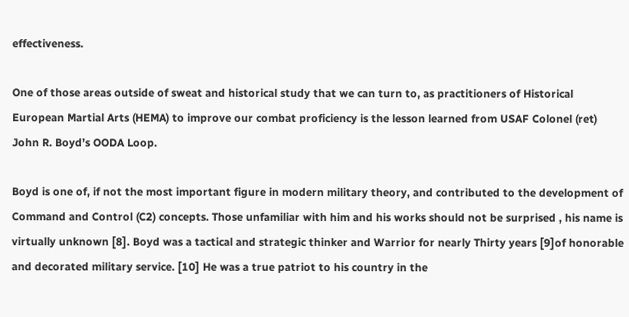effectiveness.

One of those areas outside of sweat and historical study that we can turn to, as practitioners of Historical European Martial Arts (HEMA) to improve our combat proficiency is the lesson learned from USAF Colonel (ret) John R. Boyd’s OODA Loop.

Boyd is one of, if not the most important figure in modern military theory, and contributed to the development of Command and Control (C2) concepts. Those unfamiliar with him and his works should not be surprised , his name is virtually unknown [8]. Boyd was a tactical and strategic thinker and Warrior for nearly Thirty years [9]of honorable and decorated military service. [10] He was a true patriot to his country in the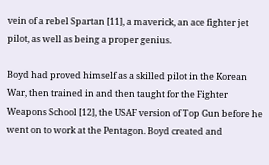vein of a rebel Spartan [11], a maverick, an ace fighter jet pilot, as well as being a proper genius.

Boyd had proved himself as a skilled pilot in the Korean War, then trained in and then taught for the Fighter Weapons School [12], the USAF version of Top Gun before he went on to work at the Pentagon. Boyd created and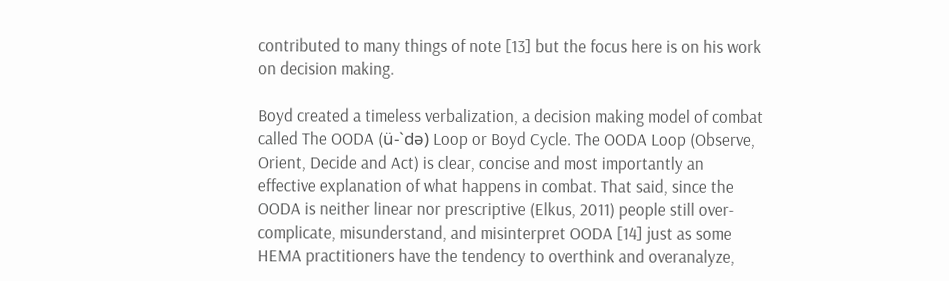contributed to many things of note [13] but the focus here is on his work on decision making.

Boyd created a timeless verbalization, a decision making model of combat called The OODA (ü-`də) Loop or Boyd Cycle. The OODA Loop (Observe, Orient, Decide and Act) is clear, concise and most importantly an effective explanation of what happens in combat. That said, since the OODA is neither linear nor prescriptive (Elkus, 2011) people still over-complicate, misunderstand, and misinterpret OODA [14] just as some HEMA practitioners have the tendency to overthink and overanalyze,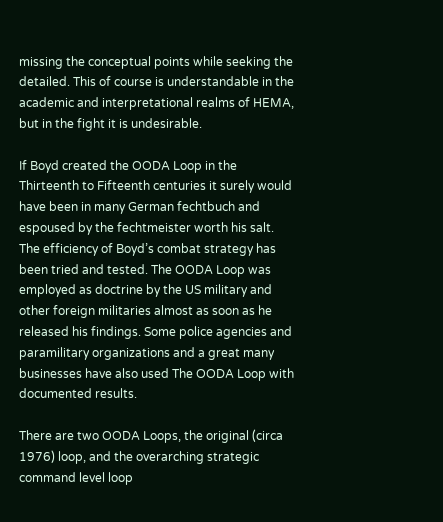missing the conceptual points while seeking the detailed. This of course is understandable in the academic and interpretational realms of HEMA, but in the fight it is undesirable.

If Boyd created the OODA Loop in the Thirteenth to Fifteenth centuries it surely would have been in many German fechtbuch and espoused by the fechtmeister worth his salt. The efficiency of Boyd’s combat strategy has been tried and tested. The OODA Loop was employed as doctrine by the US military and other foreign militaries almost as soon as he released his findings. Some police agencies and paramilitary organizations and a great many businesses have also used The OODA Loop with documented results.

There are two OODA Loops, the original (circa 1976) loop, and the overarching strategic command level loop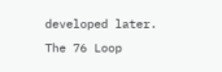developed later. The 76 Loop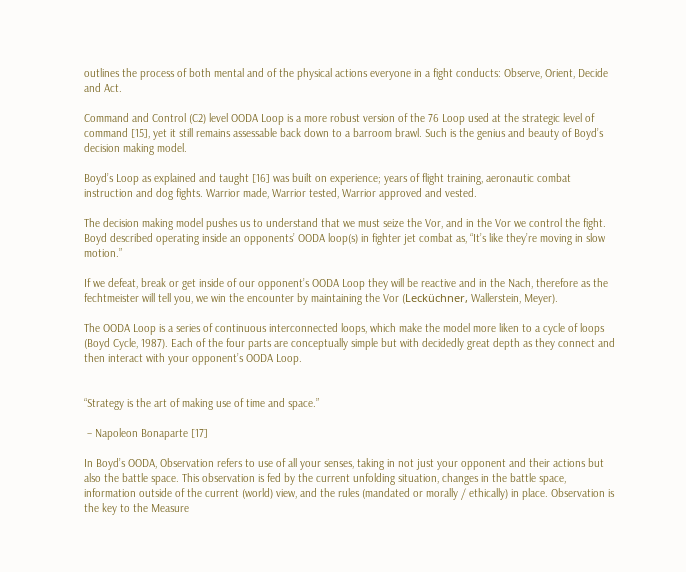outlines the process of both mental and of the physical actions everyone in a fight conducts: Observe, Orient, Decide and Act.

Command and Control (C2) level OODA Loop is a more robust version of the 76 Loop used at the strategic level of command [15], yet it still remains assessable back down to a barroom brawl. Such is the genius and beauty of Boyd’s decision making model.

Boyd’s Loop as explained and taught [16] was built on experience; years of flight training, aeronautic combat instruction and dog fights. Warrior made, Warrior tested, Warrior approved and vested.

The decision making model pushes us to understand that we must seize the Vor, and in the Vor we control the fight. Boyd described operating inside an opponents’ OODA loop(s) in fighter jet combat as, “It’s like they’re moving in slow motion.”

If we defeat, break or get inside of our opponent’s OODA Loop they will be reactive and in the Nach, therefore as the fechtmeister will tell you, we win the encounter by maintaining the Vor (Lecküchner, Wallerstein, Meyer).

The OODA Loop is a series of continuous interconnected loops, which make the model more liken to a cycle of loops (Boyd Cycle, 1987). Each of the four parts are conceptually simple but with decidedly great depth as they connect and then interact with your opponent’s OODA Loop.


“Strategy is the art of making use of time and space.”

 – Napoleon Bonaparte [17]

In Boyd’s OODA, Observation refers to use of all your senses, taking in not just your opponent and their actions but also the battle space. This observation is fed by the current unfolding situation, changes in the battle space, information outside of the current (world) view, and the rules (mandated or morally / ethically) in place. Observation is the key to the Measure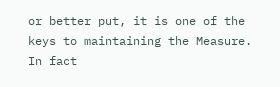or better put, it is one of the keys to maintaining the Measure. In fact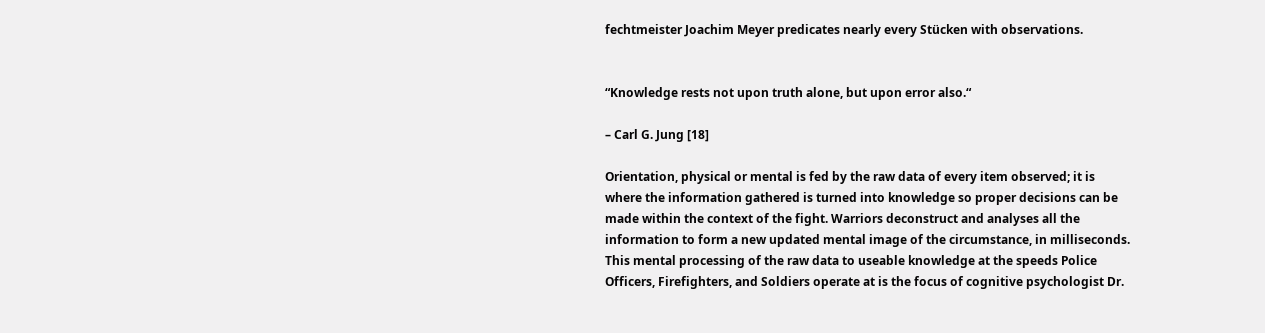fechtmeister Joachim Meyer predicates nearly every Stücken with observations.


“Knowledge rests not upon truth alone, but upon error also.“

– Carl G. Jung [18]

Orientation, physical or mental is fed by the raw data of every item observed; it is where the information gathered is turned into knowledge so proper decisions can be made within the context of the fight. Warriors deconstruct and analyses all the information to form a new updated mental image of the circumstance, in milliseconds. This mental processing of the raw data to useable knowledge at the speeds Police Officers, Firefighters, and Soldiers operate at is the focus of cognitive psychologist Dr.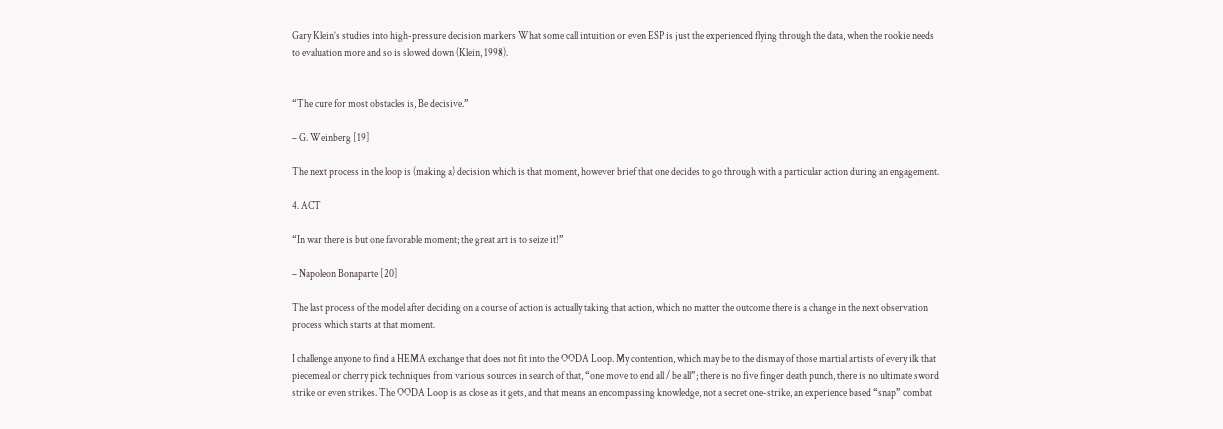Gary Klein’s studies into high-pressure decision markers What some call intuition or even ESP is just the experienced flying through the data, when the rookie needs to evaluation more and so is slowed down (Klein, 1998).


“The cure for most obstacles is, Be decisive.”

– G. Weinberg [19]

The next process in the loop is (making a) decision which is that moment, however brief that one decides to go through with a particular action during an engagement.

4. ACT

“In war there is but one favorable moment; the great art is to seize it!”

– Napoleon Bonaparte [20]

The last process of the model after deciding on a course of action is actually taking that action, which no matter the outcome there is a change in the next observation process which starts at that moment.

I challenge anyone to find a HEMA exchange that does not fit into the OODA Loop. My contention, which may be to the dismay of those martial artists of every ilk that piecemeal or cherry pick techniques from various sources in search of that, “one move to end all / be all”; there is no five finger death punch, there is no ultimate sword strike or even strikes. The OODA Loop is as close as it gets, and that means an encompassing knowledge, not a secret one-strike, an experience based “snap” combat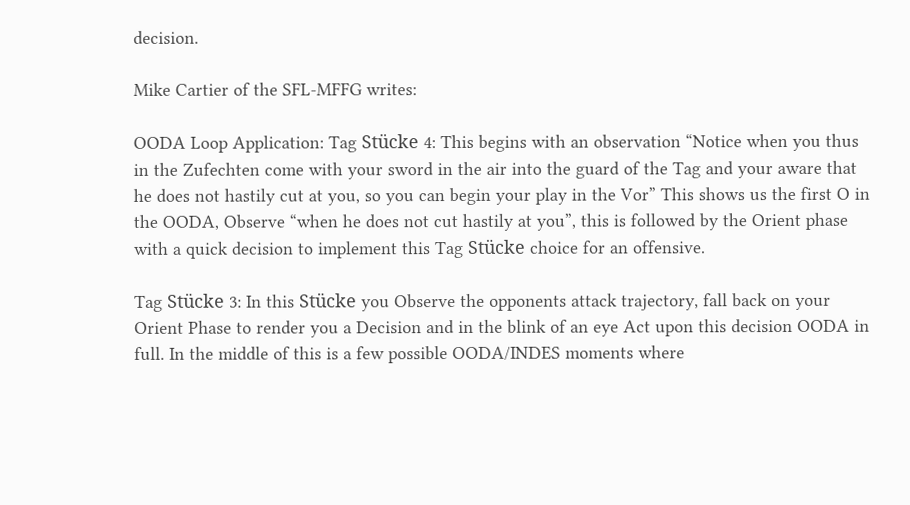decision.

Mike Cartier of the SFL-MFFG writes:

OODA Loop Application: Tag Stücke 4: This begins with an observation “Notice when you thus in the Zufechten come with your sword in the air into the guard of the Tag and your aware that he does not hastily cut at you, so you can begin your play in the Vor” This shows us the first O in the OODA, Observe “when he does not cut hastily at you”, this is followed by the Orient phase with a quick decision to implement this Tag Stücke choice for an offensive.

Tag Stücke 3: In this Stücke you Observe the opponents attack trajectory, fall back on your Orient Phase to render you a Decision and in the blink of an eye Act upon this decision OODA in full. In the middle of this is a few possible OODA/INDES moments where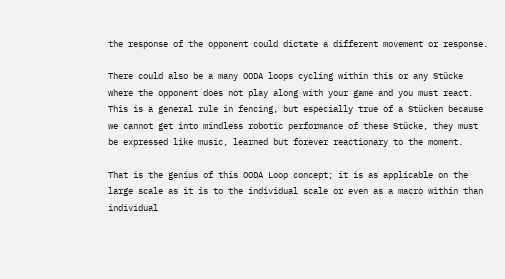the response of the opponent could dictate a different movement or response.

There could also be a many OODA loops cycling within this or any Stücke where the opponent does not play along with your game and you must react. This is a general rule in fencing, but especially true of a Stücken because we cannot get into mindless robotic performance of these Stücke, they must be expressed like music, learned but forever reactionary to the moment.

That is the genius of this OODA Loop concept; it is as applicable on the large scale as it is to the individual scale or even as a macro within than individual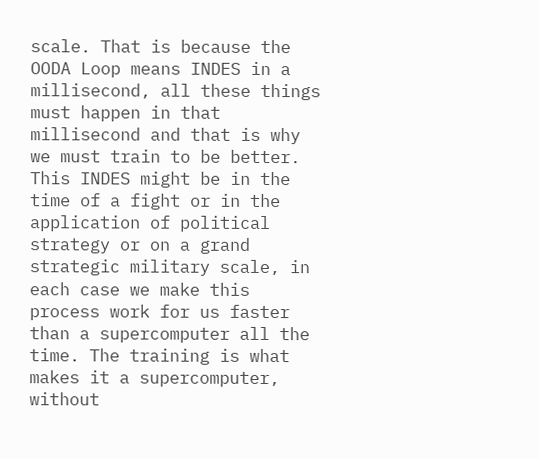scale. That is because the OODA Loop means INDES in a millisecond, all these things must happen in that millisecond and that is why we must train to be better. This INDES might be in the time of a fight or in the application of political strategy or on a grand strategic military scale, in each case we make this process work for us faster than a supercomputer all the time. The training is what makes it a supercomputer, without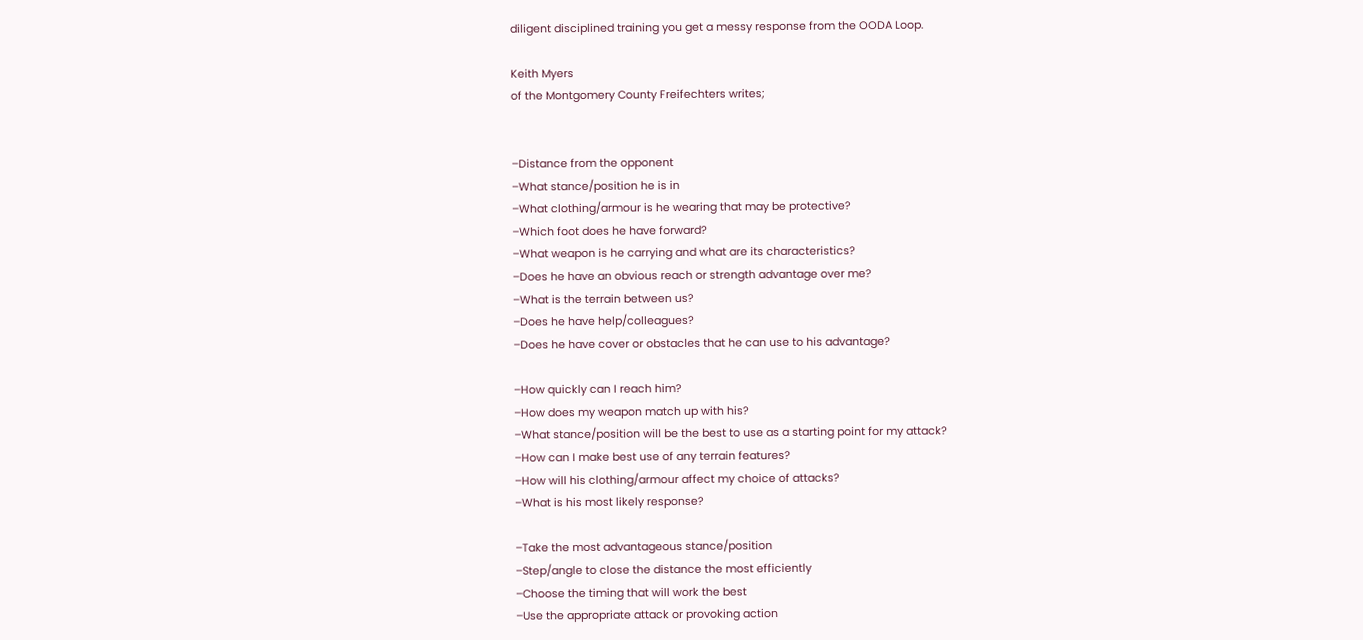diligent disciplined training you get a messy response from the OODA Loop.

Keith Myers
of the Montgomery County Freifechters writes;


–Distance from the opponent
–What stance/position he is in
–What clothing/armour is he wearing that may be protective?
–Which foot does he have forward?
–What weapon is he carrying and what are its characteristics?
–Does he have an obvious reach or strength advantage over me?
–What is the terrain between us?
–Does he have help/colleagues?
–Does he have cover or obstacles that he can use to his advantage?

–How quickly can I reach him?
–How does my weapon match up with his?
–What stance/position will be the best to use as a starting point for my attack?
–How can I make best use of any terrain features?
–How will his clothing/armour affect my choice of attacks?
–What is his most likely response?

–Take the most advantageous stance/position
–Step/angle to close the distance the most efficiently
–Choose the timing that will work the best
–Use the appropriate attack or provoking action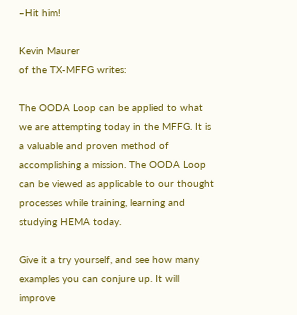–Hit him!

Kevin Maurer
of the TX-MFFG writes:

The OODA Loop can be applied to what we are attempting today in the MFFG. It is a valuable and proven method of accomplishing a mission. The OODA Loop can be viewed as applicable to our thought processes while training, learning and studying HEMA today.

Give it a try yourself, and see how many examples you can conjure up. It will improve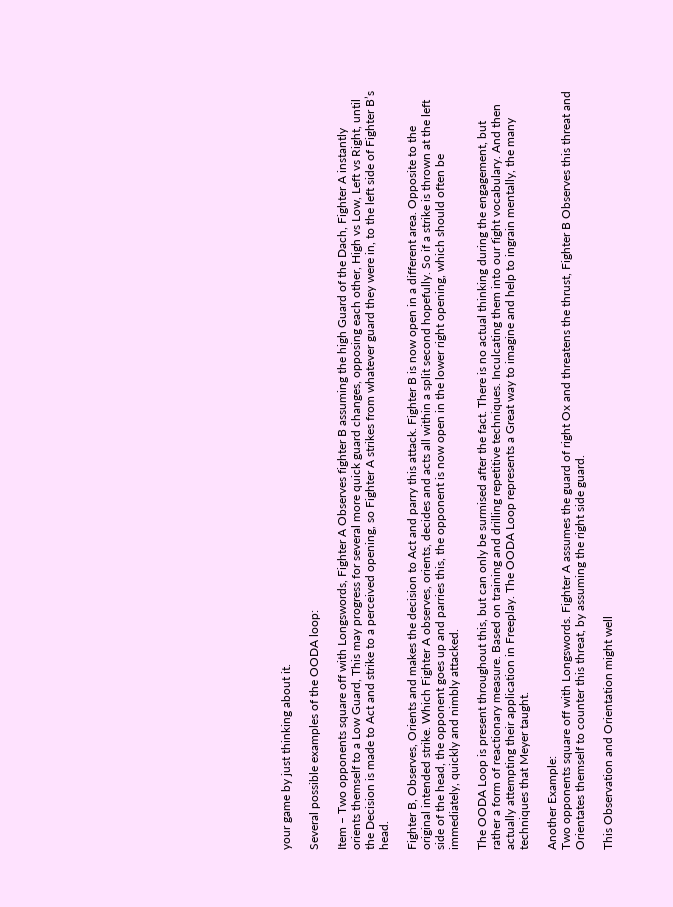your game by just thinking about it.

Several possible examples of the OODA loop:

Item – Two opponents square off with Longswords, Fighter A Observes fighter B assuming the high Guard of the Dach, Fighter A instantly orients themself to a Low Guard, This may progress for several more quick guard changes, opposing each other, High vs Low, Left vs Right, until the Decision is made to Act and strike to a perceived opening, so Fighter A strikes from whatever guard they were in, to the left side of Fighter B’s head.

Fighter B, Observes, Orients and makes the decision to Act and parry this attack. Fighter B is now open in a different area. Opposite to the original intended strike. Which Fighter A observes, orients, decides and acts all within a split second hopefully. So if a strike is thrown at the left side of the head, the opponent goes up and parries this, the opponent is now open in the lower right opening, which should often be immediately, quickly and nimbly attacked.

The OODA Loop is present throughout this, but can only be surmised after the fact. There is no actual thinking during the engagement, but rather a form of reactionary measure. Based on training and drilling repetitive techniques. Inculcating them into our fight vocabulary. And then actually attempting their application in Freeplay. The OODA Loop represents a Great way to imagine and help to ingrain mentally, the many techniques that Meyer taught.

Another Example:
Two opponents square off with Longswords. Fighter A assumes the guard of right Ox and threatens the thrust, Fighter B Observes this threat and Orientates themself to counter this threat, by assuming the right side guard.

This Observation and Orientation might well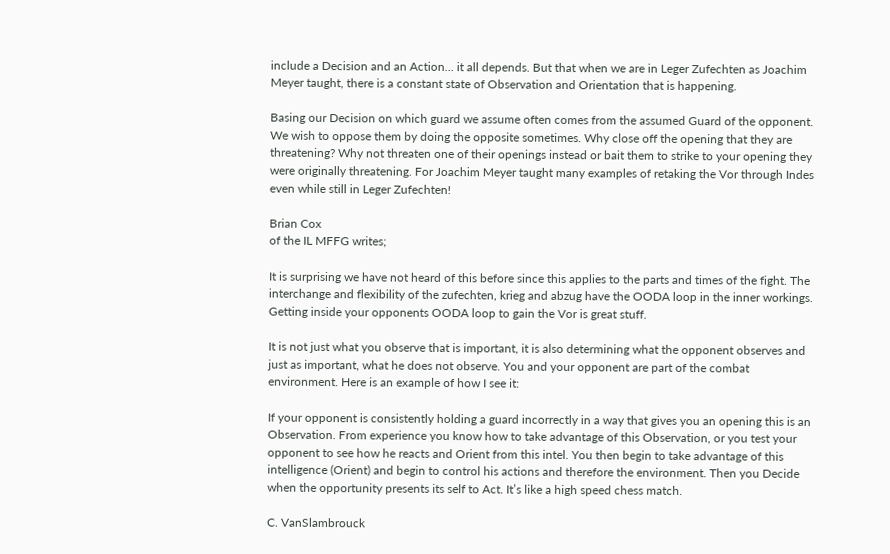include a Decision and an Action… it all depends. But that when we are in Leger Zufechten as Joachim Meyer taught, there is a constant state of Observation and Orientation that is happening.

Basing our Decision on which guard we assume often comes from the assumed Guard of the opponent. We wish to oppose them by doing the opposite sometimes. Why close off the opening that they are threatening? Why not threaten one of their openings instead or bait them to strike to your opening they were originally threatening. For Joachim Meyer taught many examples of retaking the Vor through Indes even while still in Leger Zufechten!

Brian Cox
of the IL MFFG writes;

It is surprising we have not heard of this before since this applies to the parts and times of the fight. The interchange and flexibility of the zufechten, krieg and abzug have the OODA loop in the inner workings. Getting inside your opponents OODA loop to gain the Vor is great stuff.

It is not just what you observe that is important, it is also determining what the opponent observes and just as important, what he does not observe. You and your opponent are part of the combat environment. Here is an example of how I see it:

If your opponent is consistently holding a guard incorrectly in a way that gives you an opening this is an Observation. From experience you know how to take advantage of this Observation, or you test your opponent to see how he reacts and Orient from this intel. You then begin to take advantage of this intelligence (Orient) and begin to control his actions and therefore the environment. Then you Decide when the opportunity presents its self to Act. It’s like a high speed chess match.

C. VanSlambrouck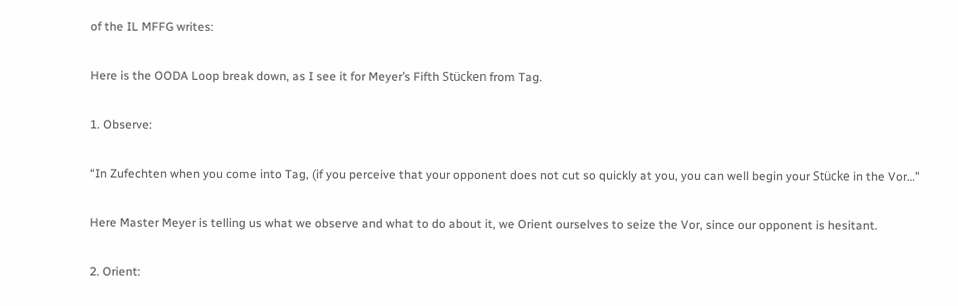of the IL MFFG writes:

Here is the OODA Loop break down, as I see it for Meyer’s Fifth Stücken from Tag.

1. Observe:

“In Zufechten when you come into Tag, (if you perceive that your opponent does not cut so quickly at you, you can well begin your Stücke in the Vor…”

Here Master Meyer is telling us what we observe and what to do about it, we Orient ourselves to seize the Vor, since our opponent is hesitant.

2. Orient: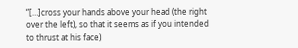“[…]cross your hands above your head (the right over the left), so that it seems as if you intended to thrust at his face)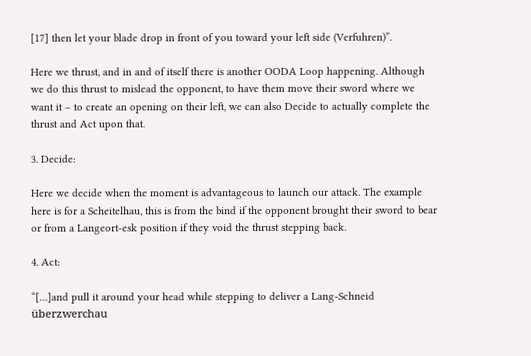[17] then let your blade drop in front of you toward your left side (Verfuhren)”.

Here we thrust, and in and of itself there is another OODA Loop happening. Although we do this thrust to mislead the opponent, to have them move their sword where we want it – to create an opening on their left, we can also Decide to actually complete the thrust and Act upon that.

3. Decide:

Here we decide when the moment is advantageous to launch our attack. The example here is for a Scheitelhau, this is from the bind if the opponent brought their sword to bear or from a Langeort-esk position if they void the thrust stepping back.

4. Act:

“[…]and pull it around your head while stepping to deliver a Lang-Schneid überzwerchau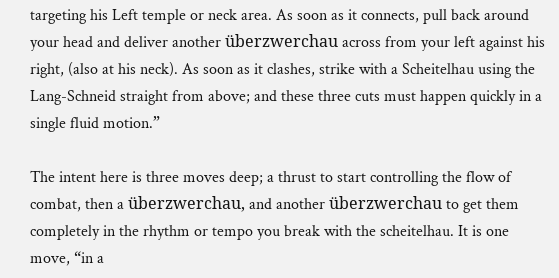targeting his Left temple or neck area. As soon as it connects, pull back around your head and deliver another überzwerchau across from your left against his right, (also at his neck). As soon as it clashes, strike with a Scheitelhau using the Lang-Schneid straight from above; and these three cuts must happen quickly in a single fluid motion.”

The intent here is three moves deep; a thrust to start controlling the flow of combat, then a überzwerchau, and another überzwerchau to get them completely in the rhythm or tempo you break with the scheitelhau. It is one move, “in a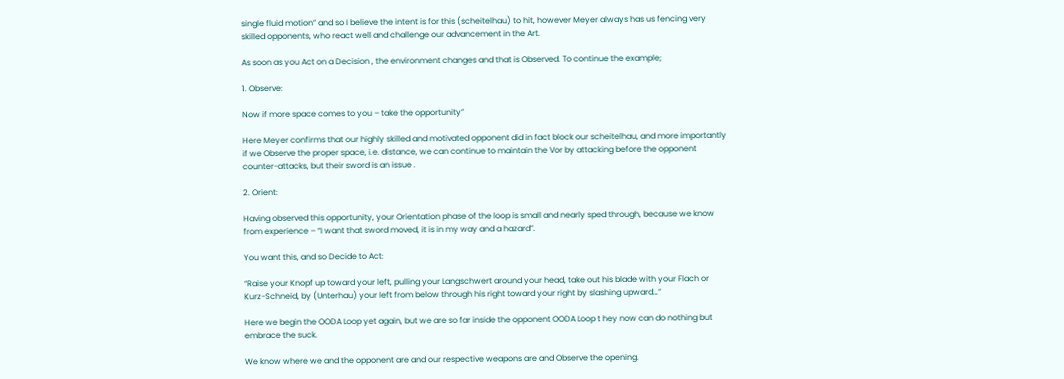single fluid motion” and so I believe the intent is for this (scheitelhau) to hit, however Meyer always has us fencing very skilled opponents, who react well and challenge our advancement in the Art.

As soon as you Act on a Decision , the environment changes and that is Observed. To continue the example;

1. Observe:

Now if more space comes to you – take the opportunity”

Here Meyer confirms that our highly skilled and motivated opponent did in fact block our scheitelhau, and more importantly if we Observe the proper space, i.e. distance, we can continue to maintain the Vor by attacking before the opponent counter-attacks, but their sword is an issue .

2. Orient:

Having observed this opportunity, your Orientation phase of the loop is small and nearly sped through, because we know from experience – “I want that sword moved, it is in my way and a hazard”.

You want this, and so Decide to Act:

“Raise your Knopf up toward your left, pulling your Langschwert around your head, take out his blade with your Flach or Kurz-Schneid, by (Unterhau) your left from below through his right toward your right by slashing upward…”

Here we begin the OODA Loop yet again, but we are so far inside the opponent OODA Loop t hey now can do nothing but embrace the suck.

We know where we and the opponent are and our respective weapons are and Observe the opening.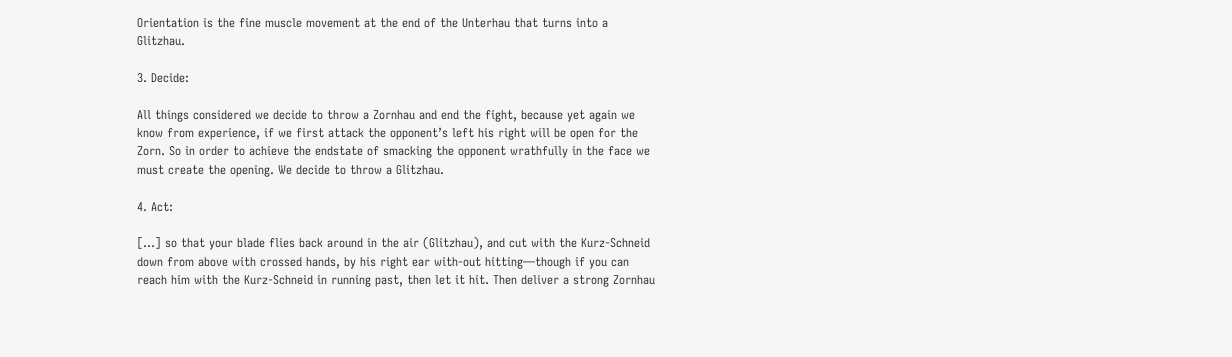Orientation is the fine muscle movement at the end of the Unterhau that turns into a Glitzhau.

3. Decide:

All things considered we decide to throw a Zornhau and end the fight, because yet again we know from experience, if we first attack the opponent’s left his right will be open for the Zorn. So in order to achieve the endstate of smacking the opponent wrathfully in the face we must create the opening. We decide to throw a Glitzhau.

4. Act:

[…] so that your blade flies back around in the air (Glitzhau), and cut with the Kurz-Schneid down from above with crossed hands, by his right ear with-out hitting—though if you can reach him with the Kurz-Schneid in running past, then let it hit. Then deliver a strong Zornhau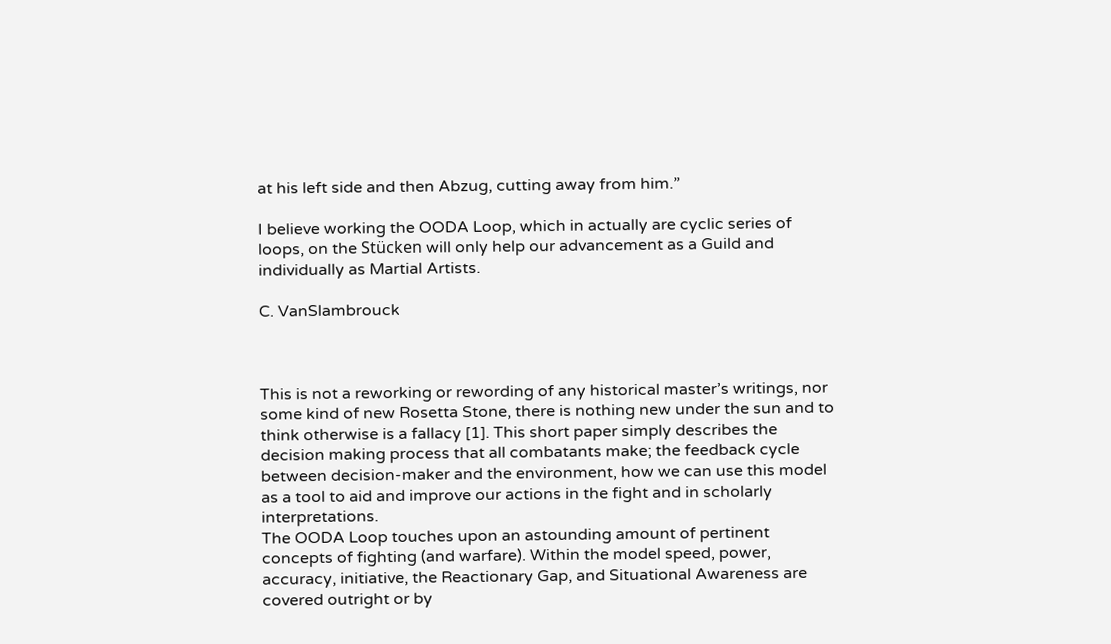at his left side and then Abzug, cutting away from him.”

I believe working the OODA Loop, which in actually are cyclic series of loops, on the Stücken will only help our advancement as a Guild and individually as Martial Artists.

C. VanSlambrouck



This is not a reworking or rewording of any historical master’s writings, nor some kind of new Rosetta Stone, there is nothing new under the sun and to think otherwise is a fallacy [1]. This short paper simply describes the decision making process that all combatants make; the feedback cycle between decision-maker and the environment, how we can use this model as a tool to aid and improve our actions in the fight and in scholarly interpretations.
The OODA Loop touches upon an astounding amount of pertinent concepts of fighting (and warfare). Within the model speed, power, accuracy, initiative, the Reactionary Gap, and Situational Awareness are covered outright or by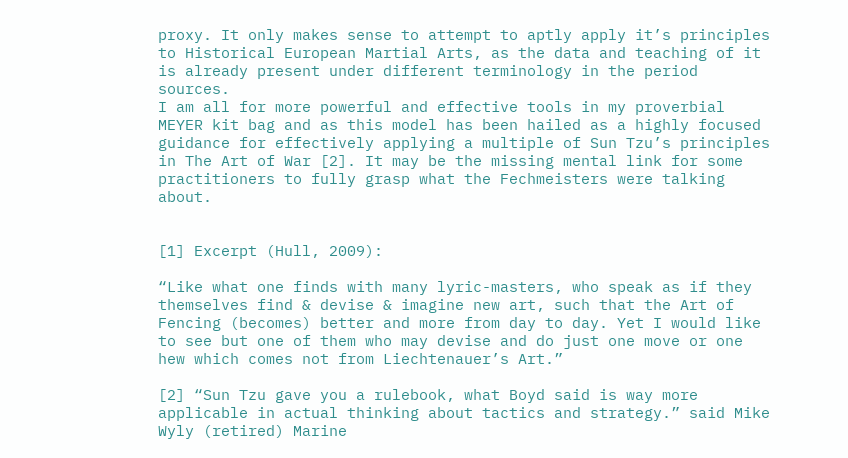proxy. It only makes sense to attempt to aptly apply it’s principles to Historical European Martial Arts, as the data and teaching of it is already present under different terminology in the period sources.
I am all for more powerful and effective tools in my proverbial MEYER kit bag and as this model has been hailed as a highly focused guidance for effectively applying a multiple of Sun Tzu’s principles in The Art of War [2]. It may be the missing mental link for some practitioners to fully grasp what the Fechmeisters were talking about.


[1] Excerpt (Hull, 2009):

“Like what one finds with many lyric-masters, who speak as if they themselves find & devise & imagine new art, such that the Art of Fencing (becomes) better and more from day to day. Yet I would like to see but one of them who may devise and do just one move or one hew which comes not from Liechtenauer’s Art.”

[2] “Sun Tzu gave you a rulebook, what Boyd said is way more applicable in actual thinking about tactics and strategy.” said Mike Wyly (retired) Marine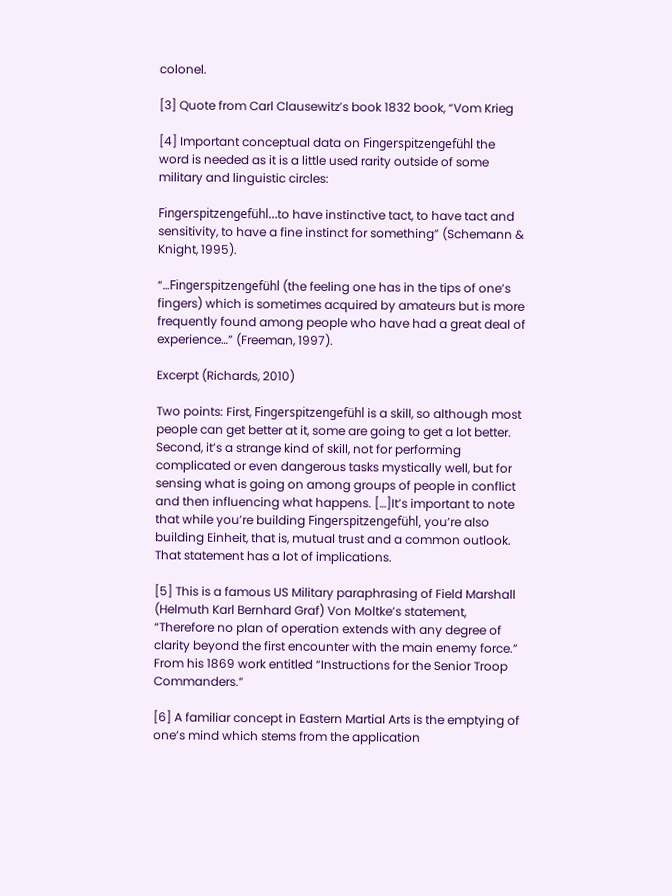colonel.

[3] Quote from Carl Clausewitz’s book 1832 book, “Vom Krieg

[4] Important conceptual data on Fingerspitzengefühl the word is needed as it is a little used rarity outside of some military and linguistic circles:

Fingerspitzengefühl…to have instinctive tact, to have tact and sensitivity, to have a fine instinct for something” (Schemann & Knight, 1995).

“…Fingerspitzengefühl (the feeling one has in the tips of one’s fingers) which is sometimes acquired by amateurs but is more frequently found among people who have had a great deal of experience…” (Freeman, 1997).

Excerpt (Richards, 2010)

Two points: First, Fingerspitzengefühl is a skill, so although most people can get better at it, some are going to get a lot better. Second, it’s a strange kind of skill, not for performing complicated or even dangerous tasks mystically well, but for sensing what is going on among groups of people in conflict and then influencing what happens. […]It’s important to note that while you’re building Fingerspitzengefühl, you’re also building Einheit, that is, mutual trust and a common outlook. That statement has a lot of implications.

[5] This is a famous US Military paraphrasing of Field Marshall (Helmuth Karl Bernhard Graf) Von Moltke’s statement, “Therefore no plan of operation extends with any degree of clarity beyond the first encounter with the main enemy force.” From his 1869 work entitled “Instructions for the Senior Troop Commanders.”

[6] A familiar concept in Eastern Martial Arts is the emptying of one’s mind which stems from the application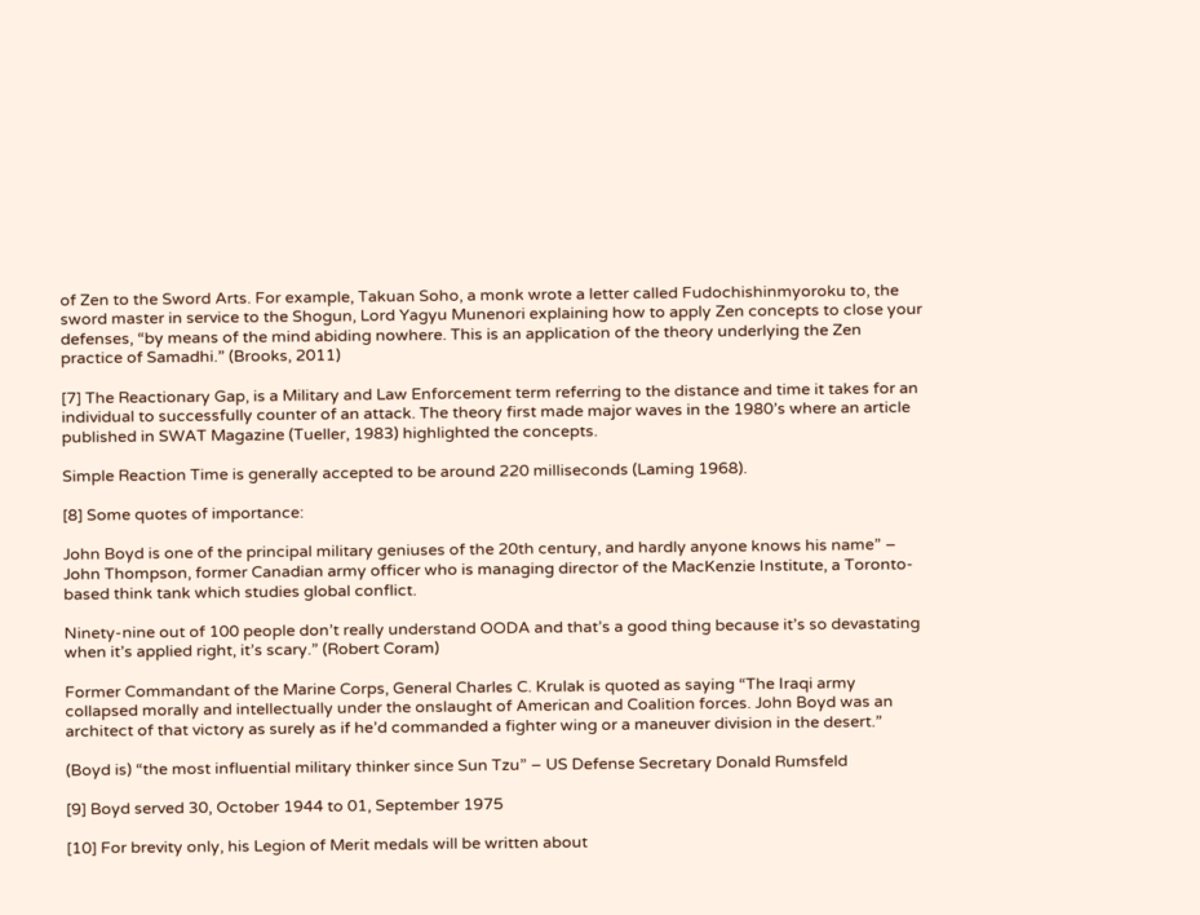of Zen to the Sword Arts. For example, Takuan Soho, a monk wrote a letter called Fudochishinmyoroku to, the sword master in service to the Shogun, Lord Yagyu Munenori explaining how to apply Zen concepts to close your defenses, “by means of the mind abiding nowhere. This is an application of the theory underlying the Zen practice of Samadhi.” (Brooks, 2011)

[7] The Reactionary Gap, is a Military and Law Enforcement term referring to the distance and time it takes for an individual to successfully counter of an attack. The theory first made major waves in the 1980’s where an article published in SWAT Magazine (Tueller, 1983) highlighted the concepts.

Simple Reaction Time is generally accepted to be around 220 milliseconds (Laming 1968).

[8] Some quotes of importance:

John Boyd is one of the principal military geniuses of the 20th century, and hardly anyone knows his name” – John Thompson, former Canadian army officer who is managing director of the MacKenzie Institute, a Toronto-based think tank which studies global conflict.

Ninety-nine out of 100 people don’t really understand OODA and that’s a good thing because it’s so devastating when it’s applied right, it’s scary.” (Robert Coram)

Former Commandant of the Marine Corps, General Charles C. Krulak is quoted as saying “The Iraqi army collapsed morally and intellectually under the onslaught of American and Coalition forces. John Boyd was an architect of that victory as surely as if he’d commanded a fighter wing or a maneuver division in the desert.”

(Boyd is) “the most influential military thinker since Sun Tzu” – US Defense Secretary Donald Rumsfeld

[9] Boyd served 30, October 1944 to 01, September 1975

[10] For brevity only, his Legion of Merit medals will be written about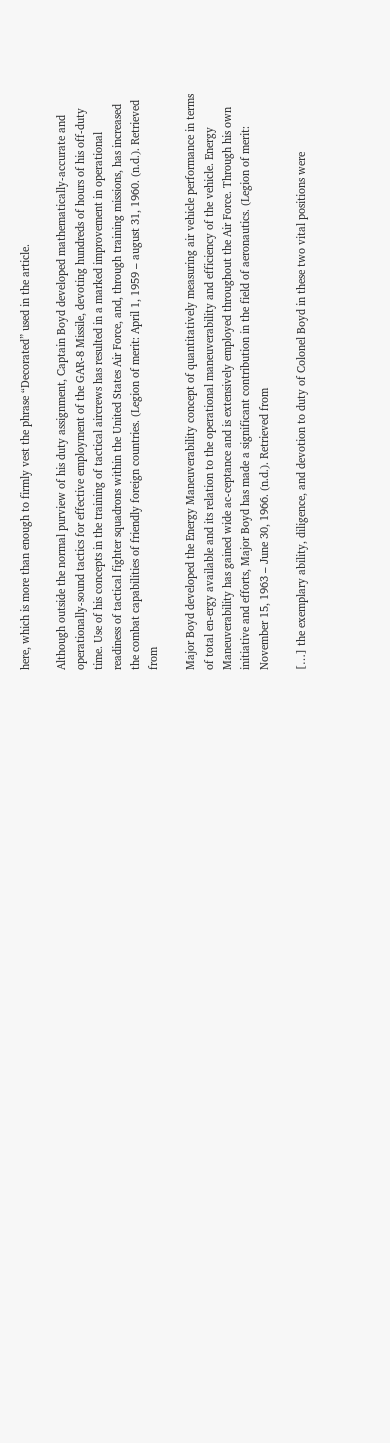here, which is more than enough to firmly vest the phrase “Decorated” used in the article.

Although outside the normal purview of his duty assignment, Captain Boyd developed mathematically-accurate and operationally-sound tactics for effective employment of the GAR-8 Missile, devoting hundreds of hours of his off-duty time. Use of his concepts in the training of tactical aircrews has resulted in a marked improvement in operational readiness of tactical fighter squadrons within the United States Air Force, and, through training missions, has increased the combat capabilities of friendly foreign countries. (Legion of merit: April 1, 1959 – august 31, 1960. (n.d.). Retrieved from

Major Boyd developed the Energy Maneuverability concept of quantitatively measuring air vehicle performance in terms of total en-ergy available and its relation to the operational maneuverability and efficiency of the vehicle. Energy Maneuverability has gained wide ac-ceptance and is extensively employed throughout the Air Force. Through his own initiative and efforts, Major Boyd has made a significant contribution in the field of aeronautics. (Legion of merit: November 15, 1963 – June 30, 1966. (n.d.). Retrieved from

[…] the exemplary ability, diligence, and devotion to duty of Colonel Boyd in these two vital positions were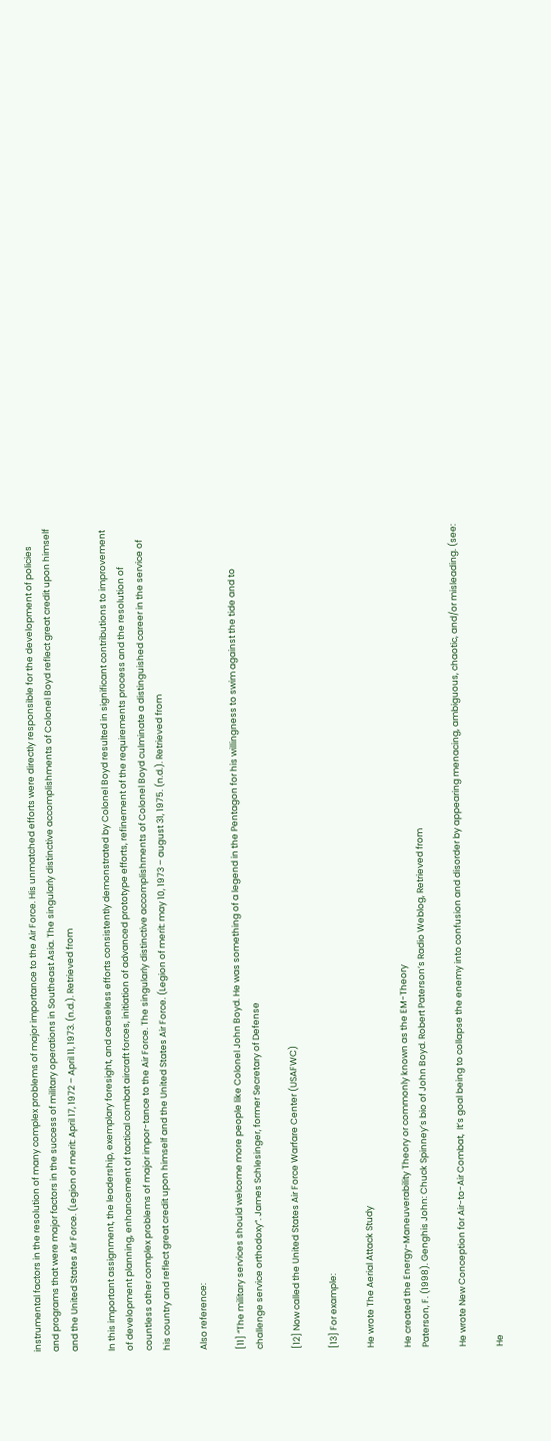instrumental factors in the resolution of many complex problems of major importance to the Air Force. His unmatched efforts were directly responsible for the development of policies and programs that were major factors in the success of military operations in Southeast Asia. The singularly distinctive accomplishments of Colonel Boyd reflect great credit upon himself and the United States Air Force. (Legion of merit: April 17, 1972 – April 11, 1973. (n.d.). Retrieved from

In this important assignment, the leadership, exemplary foresight, and ceaseless efforts consistently demonstrated by Colonel Boyd resulted in significant contributions to improvement of development planning, enhancement of tactical combat aircraft forces, initiation of advanced prototype efforts, refinement of the requirements process and the resolution of countless other complex problems of major impor-tance to the Air Force. The singularly distinctive accomplishments of Colonel Boyd culminate a distinguished career in the service of his country and reflect great credit upon himself and the United States Air Force. (Legion of merit: may 10, 1973 – august 31, 1975. (n.d.). Retrieved from

Also reference:

[11] “The military services should welcome more people like Colonel John Boyd. He was something of a legend in the Pentagon for his willingness to swim against the tide and to challenge service orthodoxy“. James Schlesinger, former Secretary of Defense

[12] Now called the United States Air Force Warfare Center (USAFWC)

[13] For example:

He wrote The Aerial Attack Study

He created the Energy-Maneuverability Theory or commonly known as the EM-Theory
Paterson, F. (1998). Genghis John: Chuck Spinney’s bio of John Boyd. Robert Paterson’s Radio Weblog, Retrieved from

He wrote New Conception for Air-to-Air Combat,  It’s goal being to collapse the enemy into confusion and disorder by appearing menacing, ambiguous, chaotic, and/or misleading. (see:

He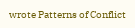wrote Patterns of Conflict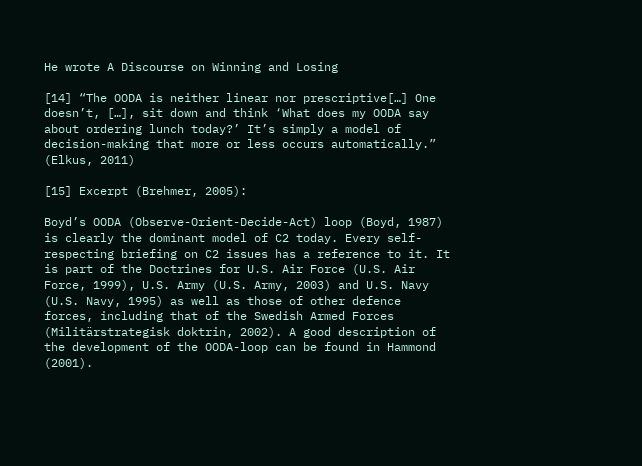He wrote A Discourse on Winning and Losing

[14] “The OODA is neither linear nor prescriptive[…] One doesn’t, […], sit down and think ‘What does my OODA say about ordering lunch today?’ It’s simply a model of decision-making that more or less occurs automatically.” (Elkus, 2011)

[15] Excerpt (Brehmer, 2005):

Boyd’s OODA (Observe-Orient-Decide-Act) loop (Boyd, 1987) is clearly the dominant model of C2 today. Every self-respecting briefing on C2 issues has a reference to it. It is part of the Doctrines for U.S. Air Force (U.S. Air Force, 1999), U.S. Army (U.S. Army, 2003) and U.S. Navy (U.S. Navy, 1995) as well as those of other defence forces, including that of the Swedish Armed Forces (Militärstrategisk doktrin, 2002). A good description of the development of the OODA-loop can be found in Hammond (2001).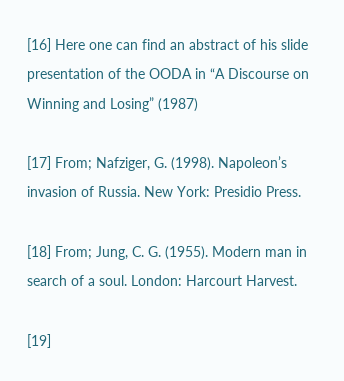[16] Here one can find an abstract of his slide presentation of the OODA in “A Discourse on Winning and Losing” (1987)

[17] From; Nafziger, G. (1998). Napoleon’s invasion of Russia. New York: Presidio Press.

[18] From; Jung, C. G. (1955). Modern man in search of a soul. London: Harcourt Harvest.

[19]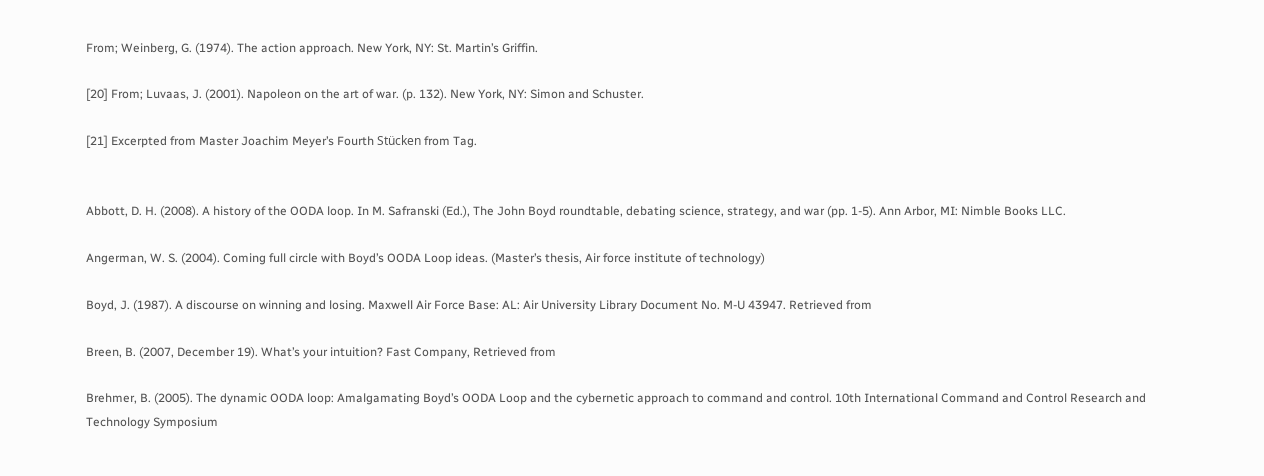From; Weinberg, G. (1974). The action approach. New York, NY: St. Martin’s Griffin.

[20] From; Luvaas, J. (2001). Napoleon on the art of war. (p. 132). New York, NY: Simon and Schuster.

[21] Excerpted from Master Joachim Meyer’s Fourth Stücken from Tag.


Abbott, D. H. (2008). A history of the OODA loop. In M. Safranski (Ed.), The John Boyd roundtable, debating science, strategy, and war (pp. 1-5). Ann Arbor, MI: Nimble Books LLC.

Angerman, W. S. (2004). Coming full circle with Boyd’s OODA Loop ideas. (Master’s thesis, Air force institute of technology)

Boyd, J. (1987). A discourse on winning and losing. Maxwell Air Force Base: AL: Air University Library Document No. M-U 43947. Retrieved from

Breen, B. (2007, December 19). What’s your intuition? Fast Company, Retrieved from

Brehmer, B. (2005). The dynamic OODA loop: Amalgamating Boyd’s OODA Loop and the cybernetic approach to command and control. 10th International Command and Control Research and Technology Symposium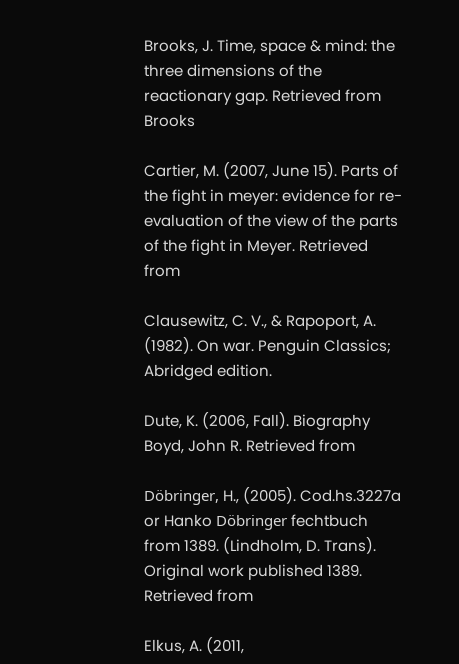Brooks, J. Time, space & mind: the three dimensions of the reactionary gap. Retrieved from Brooks

Cartier, M. (2007, June 15). Parts of the fight in meyer: evidence for re-evaluation of the view of the parts of the fight in Meyer. Retrieved from

Clausewitz, C. V., & Rapoport, A. (1982). On war. Penguin Classics; Abridged edition.

Dute, K. (2006, Fall). Biography Boyd, John R. Retrieved from

Döbringer, H., (2005). Cod.hs.3227a or Hanko Döbringer fechtbuch from 1389. (Lindholm, D. Trans). Original work published 1389. Retrieved from

Elkus, A. (2011,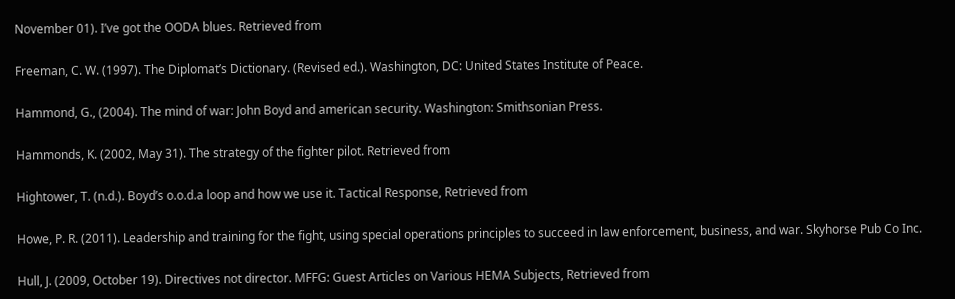November 01). I’ve got the OODA blues. Retrieved from

Freeman, C. W. (1997). The Diplomat’s Dictionary. (Revised ed.). Washington, DC: United States Institute of Peace.

Hammond, G., (2004). The mind of war: John Boyd and american security. Washington: Smithsonian Press.

Hammonds, K. (2002, May 31). The strategy of the fighter pilot. Retrieved from

Hightower, T. (n.d.). Boyd’s o.o.d.a loop and how we use it. Tactical Response, Retrieved from

Howe, P. R. (2011). Leadership and training for the fight, using special operations principles to succeed in law enforcement, business, and war. Skyhorse Pub Co Inc.

Hull, J. (2009, October 19). Directives not director. MFFG: Guest Articles on Various HEMA Subjects, Retrieved from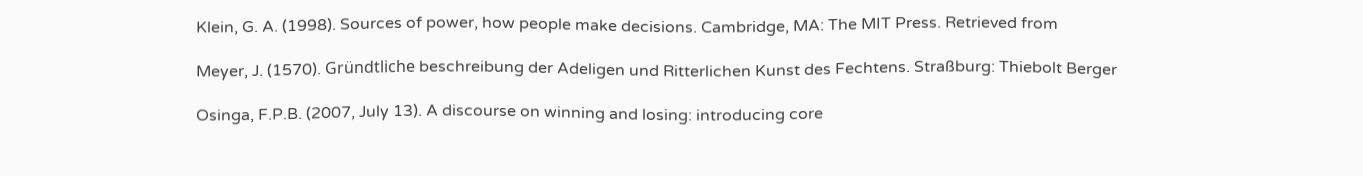Klein, G. A. (1998). Sources of power, how people make decisions. Cambridge, MA: The MIT Press. Retrieved from

Meyer, J. (1570). Gründtliche beschreibung der Adeligen und Ritterlichen Kunst des Fechtens. Straßburg: Thiebolt Berger

Osinga, F.P.B. (2007, July 13). A discourse on winning and losing: introducing core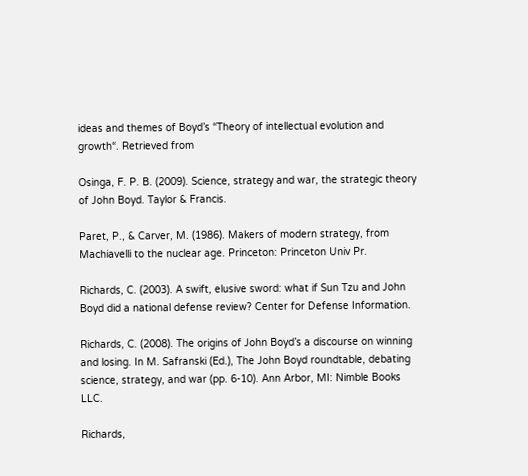ideas and themes of Boyd’s “Theory of intellectual evolution and growth“. Retrieved from

Osinga, F. P. B. (2009). Science, strategy and war, the strategic theory of John Boyd. Taylor & Francis.

Paret, P., & Carver, M. (1986). Makers of modern strategy, from Machiavelli to the nuclear age. Princeton: Princeton Univ Pr.

Richards, C. (2003). A swift, elusive sword: what if Sun Tzu and John Boyd did a national defense review? Center for Defense Information.

Richards, C. (2008). The origins of John Boyd’s a discourse on winning and losing. In M. Safranski (Ed.), The John Boyd roundtable, debating science, strategy, and war (pp. 6-10). Ann Arbor, MI: Nimble Books LLC.

Richards,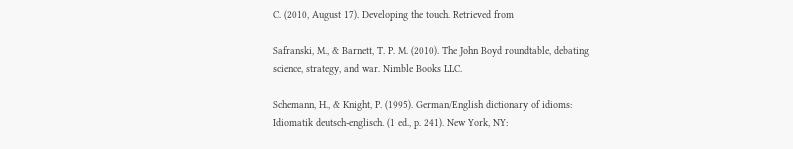C. (2010, August 17). Developing the touch. Retrieved from

Safranski, M., & Barnett, T. P. M. (2010). The John Boyd roundtable, debating science, strategy, and war. Nimble Books LLC.

Schemann, H., & Knight, P. (1995). German/English dictionary of idioms: Idiomatik deutsch-englisch. (1 ed., p. 241). New York, NY: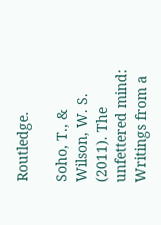Routledge.

Soho, T., & Wilson, W. S. (2011). The unfettered mind: Writings from a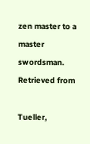zen master to a master swordsman. Retrieved from

Tueller,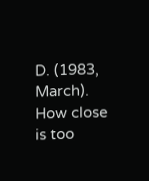D. (1983, March). How close is too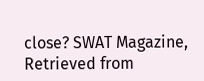close? SWAT Magazine, Retrieved from